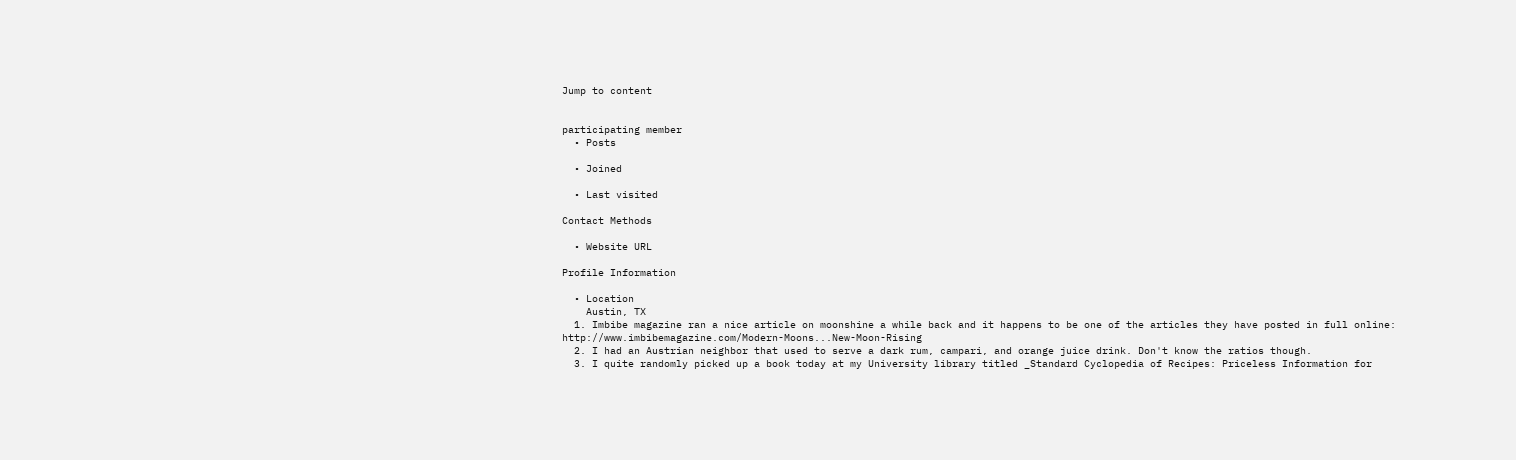Jump to content


participating member
  • Posts

  • Joined

  • Last visited

Contact Methods

  • Website URL

Profile Information

  • Location
    Austin, TX
  1. Imbibe magazine ran a nice article on moonshine a while back and it happens to be one of the articles they have posted in full online: http://www.imbibemagazine.com/Modern-Moons...New-Moon-Rising
  2. I had an Austrian neighbor that used to serve a dark rum, campari, and orange juice drink. Don't know the ratios though.
  3. I quite randomly picked up a book today at my University library titled _Standard Cyclopedia of Recipes: Priceless Information for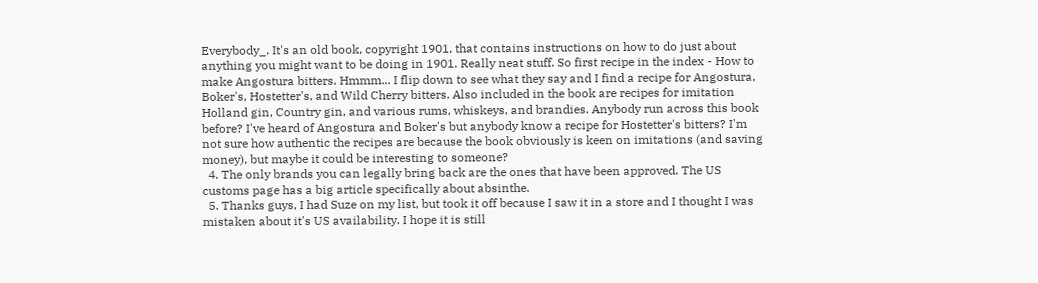Everybody_. It's an old book, copyright 1901, that contains instructions on how to do just about anything you might want to be doing in 1901. Really neat stuff. So first recipe in the index - How to make Angostura bitters. Hmmm... I flip down to see what they say and I find a recipe for Angostura, Boker's, Hostetter's, and Wild Cherry bitters. Also included in the book are recipes for imitation Holland gin, Country gin, and various rums, whiskeys, and brandies. Anybody run across this book before? I've heard of Angostura and Boker's but anybody know a recipe for Hostetter's bitters? I'm not sure how authentic the recipes are because the book obviously is keen on imitations (and saving money), but maybe it could be interesting to someone?
  4. The only brands you can legally bring back are the ones that have been approved. The US customs page has a big article specifically about absinthe.
  5. Thanks guys, I had Suze on my list, but took it off because I saw it in a store and I thought I was mistaken about it's US availability. I hope it is still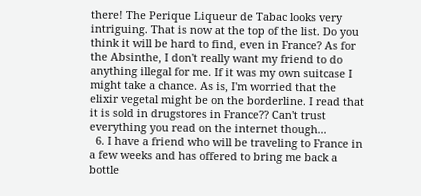there! The Perique Liqueur de Tabac looks very intriguing. That is now at the top of the list. Do you think it will be hard to find, even in France? As for the Absinthe, I don't really want my friend to do anything illegal for me. If it was my own suitcase I might take a chance. As is, I'm worried that the elixir vegetal might be on the borderline. I read that it is sold in drugstores in France?? Can't trust everything you read on the internet though...
  6. I have a friend who will be traveling to France in a few weeks and has offered to bring me back a bottle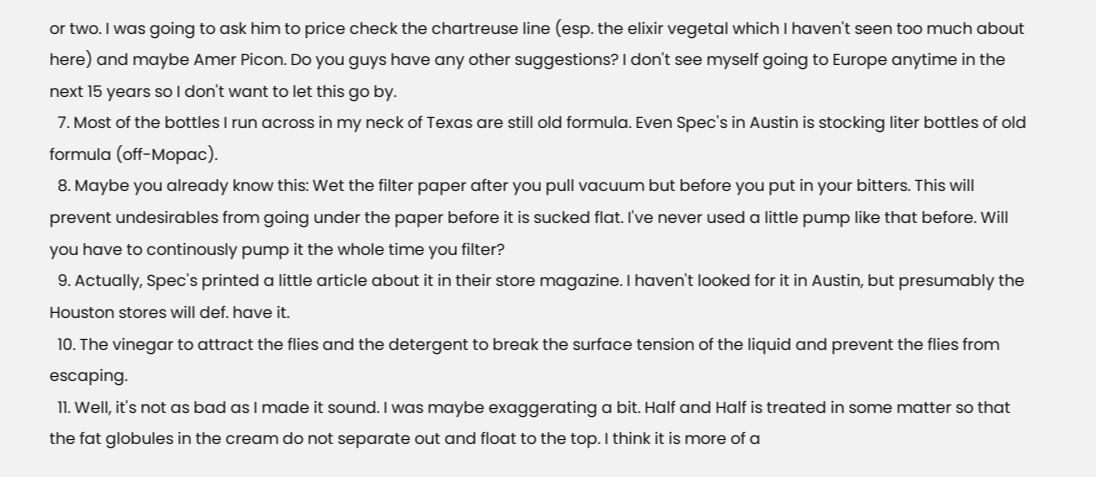or two. I was going to ask him to price check the chartreuse line (esp. the elixir vegetal which I haven't seen too much about here) and maybe Amer Picon. Do you guys have any other suggestions? I don't see myself going to Europe anytime in the next 15 years so I don't want to let this go by.
  7. Most of the bottles I run across in my neck of Texas are still old formula. Even Spec's in Austin is stocking liter bottles of old formula (off-Mopac).
  8. Maybe you already know this: Wet the filter paper after you pull vacuum but before you put in your bitters. This will prevent undesirables from going under the paper before it is sucked flat. I've never used a little pump like that before. Will you have to continously pump it the whole time you filter?
  9. Actually, Spec's printed a little article about it in their store magazine. I haven't looked for it in Austin, but presumably the Houston stores will def. have it.
  10. The vinegar to attract the flies and the detergent to break the surface tension of the liquid and prevent the flies from escaping.
  11. Well, it's not as bad as I made it sound. I was maybe exaggerating a bit. Half and Half is treated in some matter so that the fat globules in the cream do not separate out and float to the top. I think it is more of a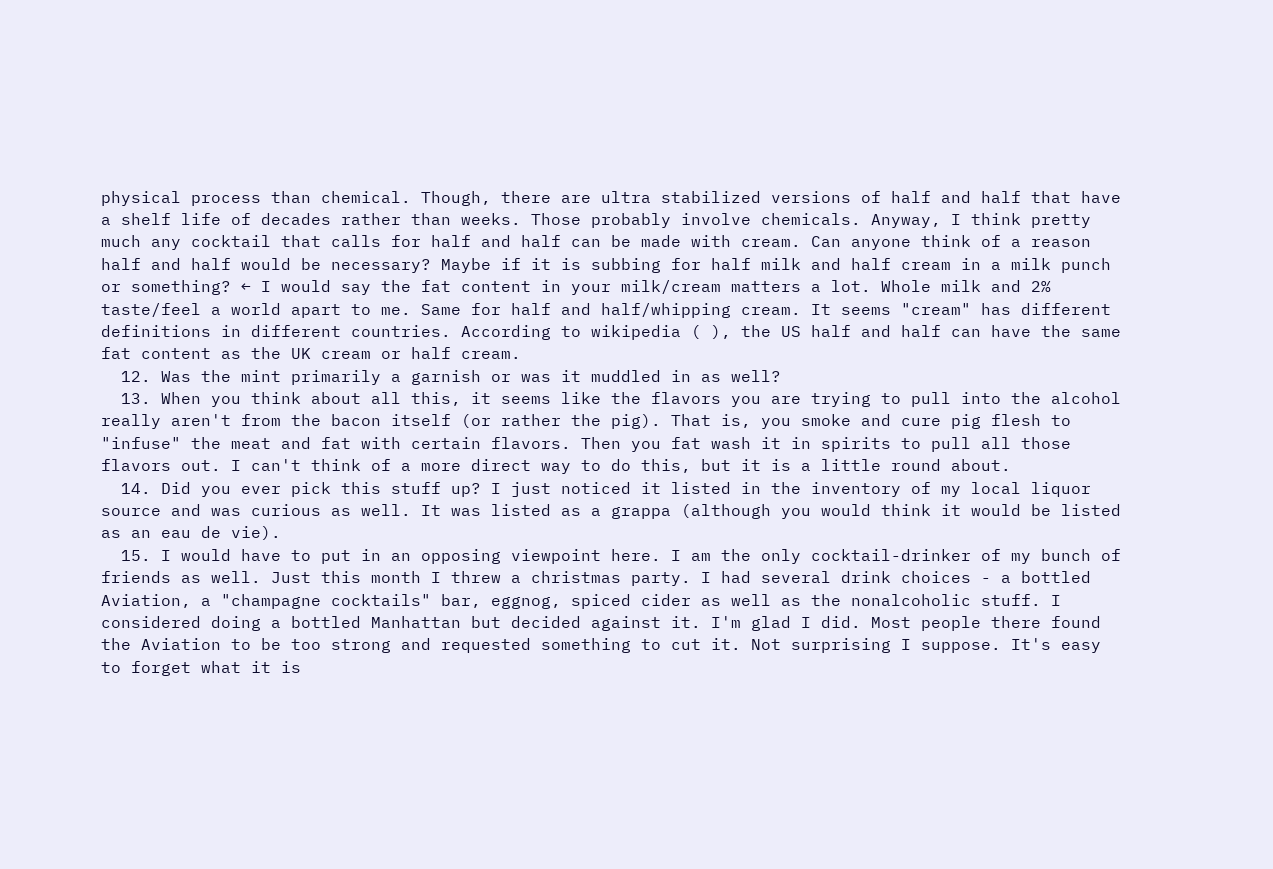physical process than chemical. Though, there are ultra stabilized versions of half and half that have a shelf life of decades rather than weeks. Those probably involve chemicals. Anyway, I think pretty much any cocktail that calls for half and half can be made with cream. Can anyone think of a reason half and half would be necessary? Maybe if it is subbing for half milk and half cream in a milk punch or something? ← I would say the fat content in your milk/cream matters a lot. Whole milk and 2% taste/feel a world apart to me. Same for half and half/whipping cream. It seems "cream" has different definitions in different countries. According to wikipedia ( ), the US half and half can have the same fat content as the UK cream or half cream.
  12. Was the mint primarily a garnish or was it muddled in as well?
  13. When you think about all this, it seems like the flavors you are trying to pull into the alcohol really aren't from the bacon itself (or rather the pig). That is, you smoke and cure pig flesh to "infuse" the meat and fat with certain flavors. Then you fat wash it in spirits to pull all those flavors out. I can't think of a more direct way to do this, but it is a little round about.
  14. Did you ever pick this stuff up? I just noticed it listed in the inventory of my local liquor source and was curious as well. It was listed as a grappa (although you would think it would be listed as an eau de vie).
  15. I would have to put in an opposing viewpoint here. I am the only cocktail-drinker of my bunch of friends as well. Just this month I threw a christmas party. I had several drink choices - a bottled Aviation, a "champagne cocktails" bar, eggnog, spiced cider as well as the nonalcoholic stuff. I considered doing a bottled Manhattan but decided against it. I'm glad I did. Most people there found the Aviation to be too strong and requested something to cut it. Not surprising I suppose. It's easy to forget what it is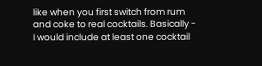like when you first switch from rum and coke to real cocktails. Basically - I would include at least one cocktail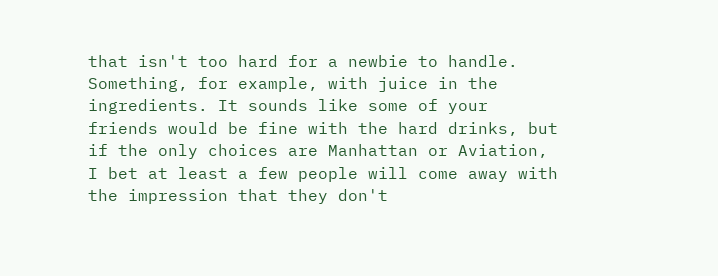that isn't too hard for a newbie to handle. Something, for example, with juice in the ingredients. It sounds like some of your friends would be fine with the hard drinks, but if the only choices are Manhattan or Aviation, I bet at least a few people will come away with the impression that they don't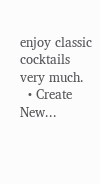enjoy classic cocktails very much.
  • Create New...